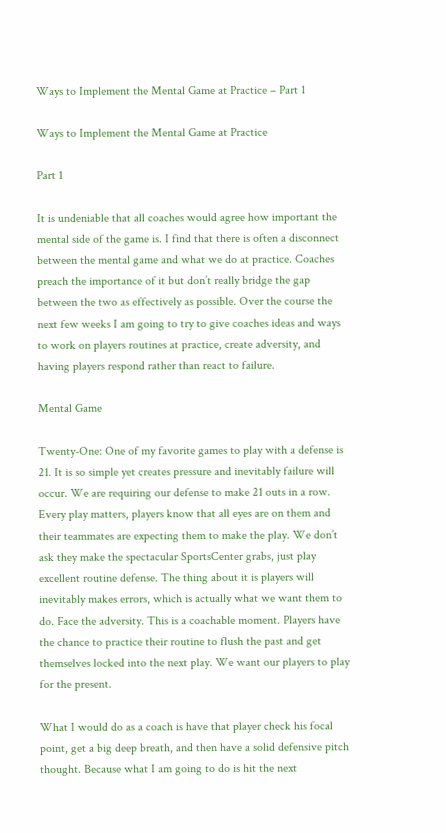Ways to Implement the Mental Game at Practice – Part 1

Ways to Implement the Mental Game at Practice

Part 1

It is undeniable that all coaches would agree how important the mental side of the game is. I find that there is often a disconnect between the mental game and what we do at practice. Coaches preach the importance of it but don’t really bridge the gap between the two as effectively as possible. Over the course the next few weeks I am going to try to give coaches ideas and ways to work on players routines at practice, create adversity, and having players respond rather than react to failure.

Mental Game

Twenty-One: One of my favorite games to play with a defense is 21. It is so simple yet creates pressure and inevitably failure will occur. We are requiring our defense to make 21 outs in a row. Every play matters, players know that all eyes are on them and their teammates are expecting them to make the play. We don’t ask they make the spectacular SportsCenter grabs, just play excellent routine defense. The thing about it is players will inevitably makes errors, which is actually what we want them to do. Face the adversity. This is a coachable moment. Players have the chance to practice their routine to flush the past and get themselves locked into the next play. We want our players to play for the present.

What I would do as a coach is have that player check his focal point, get a big deep breath, and then have a solid defensive pitch thought. Because what I am going to do is hit the next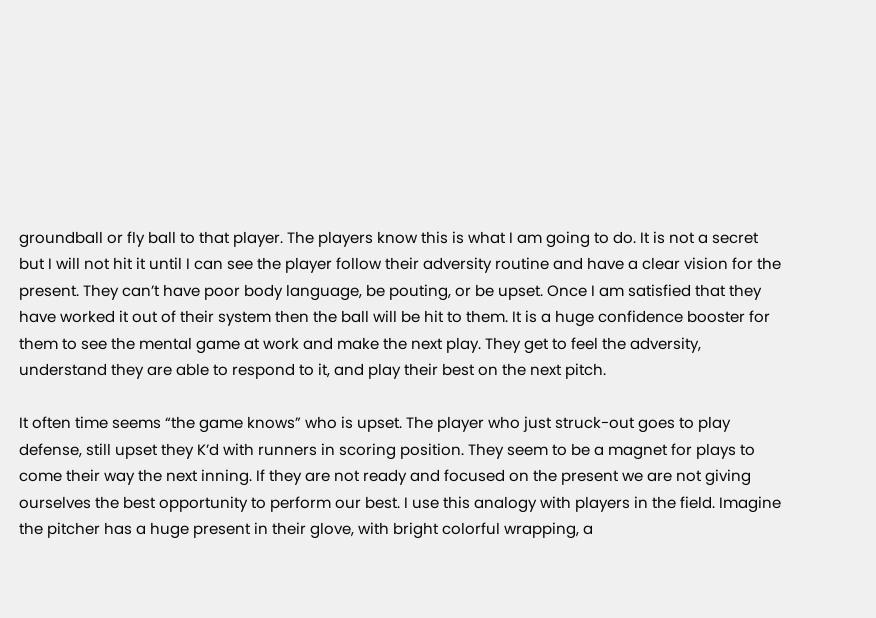groundball or fly ball to that player. The players know this is what I am going to do. It is not a secret but I will not hit it until I can see the player follow their adversity routine and have a clear vision for the present. They can’t have poor body language, be pouting, or be upset. Once I am satisfied that they have worked it out of their system then the ball will be hit to them. It is a huge confidence booster for them to see the mental game at work and make the next play. They get to feel the adversity, understand they are able to respond to it, and play their best on the next pitch.

It often time seems “the game knows” who is upset. The player who just struck-out goes to play defense, still upset they K’d with runners in scoring position. They seem to be a magnet for plays to come their way the next inning. If they are not ready and focused on the present we are not giving ourselves the best opportunity to perform our best. I use this analogy with players in the field. Imagine the pitcher has a huge present in their glove, with bright colorful wrapping, a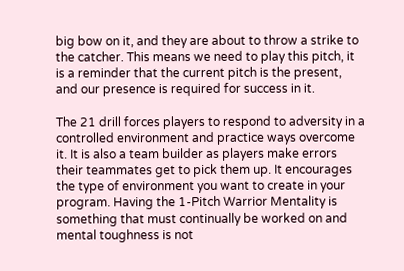big bow on it, and they are about to throw a strike to the catcher. This means we need to play this pitch, it is a reminder that the current pitch is the present, and our presence is required for success in it.

The 21 drill forces players to respond to adversity in a controlled environment and practice ways overcome it. It is also a team builder as players make errors their teammates get to pick them up. It encourages the type of environment you want to create in your program. Having the 1-Pitch Warrior Mentality is something that must continually be worked on and mental toughness is not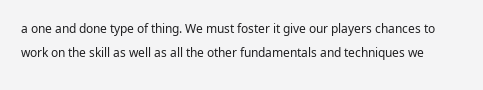a one and done type of thing. We must foster it give our players chances to work on the skill as well as all the other fundamentals and techniques we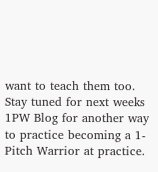want to teach them too. Stay tuned for next weeks 1PW Blog for another way to practice becoming a 1-Pitch Warrior at practice.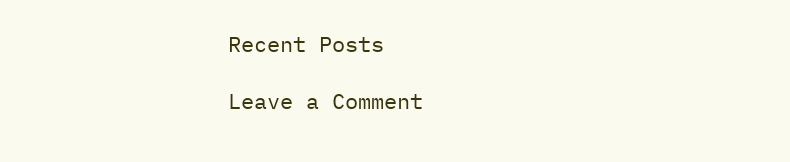Recent Posts

Leave a Comment